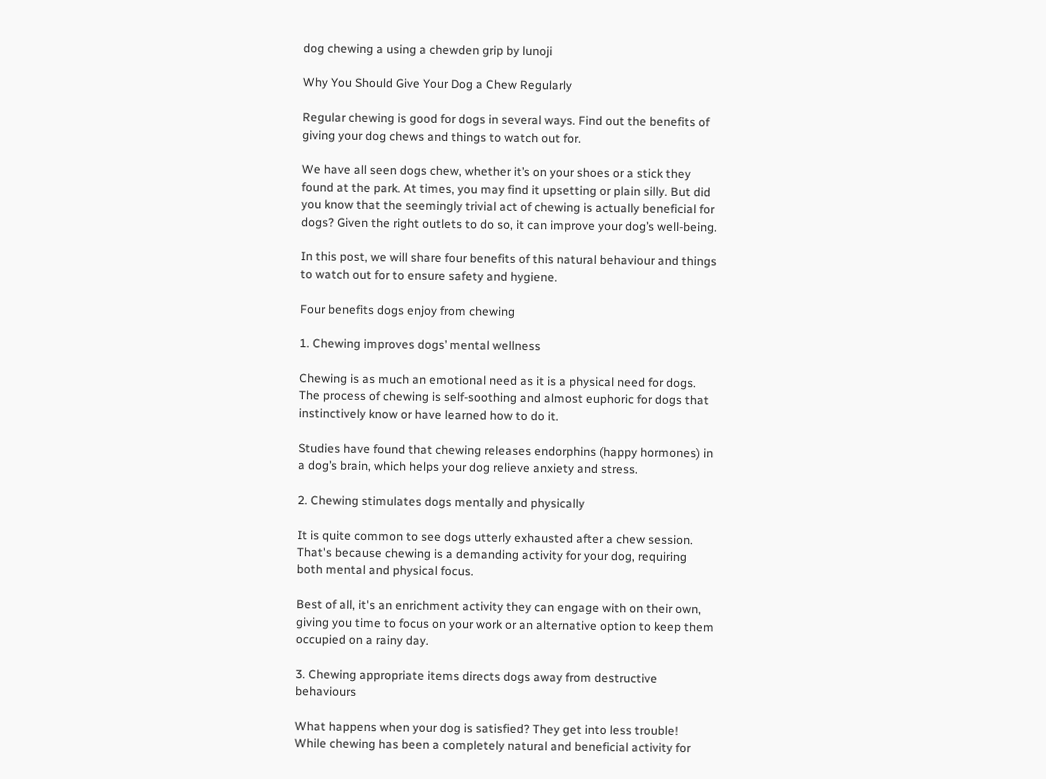dog chewing a using a chewden grip by lunoji

Why You Should Give Your Dog a Chew Regularly

Regular chewing is good for dogs in several ways. Find out the benefits of giving your dog chews and things to watch out for.

We have all seen dogs chew, whether it’s on your shoes or a stick they found at the park. At times, you may find it upsetting or plain silly. But did you know that the seemingly trivial act of chewing is actually beneficial for dogs? Given the right outlets to do so, it can improve your dog’s well-being.

In this post, we will share four benefits of this natural behaviour and things to watch out for to ensure safety and hygiene.

Four benefits dogs enjoy from chewing

1. Chewing improves dogs’ mental wellness

Chewing is as much an emotional need as it is a physical need for dogs. The process of chewing is self-soothing and almost euphoric for dogs that instinctively know or have learned how to do it.

Studies have found that chewing releases endorphins (happy hormones) in a dog’s brain, which helps your dog relieve anxiety and stress.

2. Chewing stimulates dogs mentally and physically

It is quite common to see dogs utterly exhausted after a chew session. That's because chewing is a demanding activity for your dog, requiring both mental and physical focus.

Best of all, it's an enrichment activity they can engage with on their own, giving you time to focus on your work or an alternative option to keep them occupied on a rainy day.

3. Chewing appropriate items directs dogs away from destructive behaviours

What happens when your dog is satisfied? They get into less trouble! While chewing has been a completely natural and beneficial activity for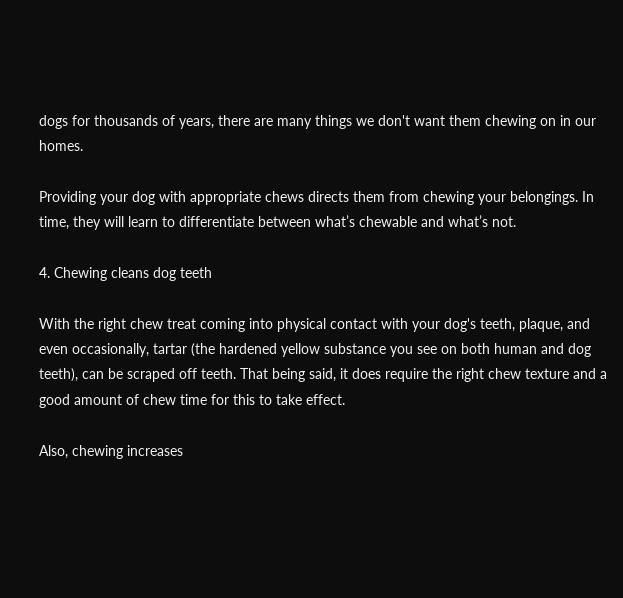dogs for thousands of years, there are many things we don't want them chewing on in our homes.

Providing your dog with appropriate chews directs them from chewing your belongings. In time, they will learn to differentiate between what’s chewable and what’s not.

4. Chewing cleans dog teeth

With the right chew treat coming into physical contact with your dog's teeth, plaque, and even occasionally, tartar (the hardened yellow substance you see on both human and dog teeth), can be scraped off teeth. That being said, it does require the right chew texture and a good amount of chew time for this to take effect.

Also, chewing increases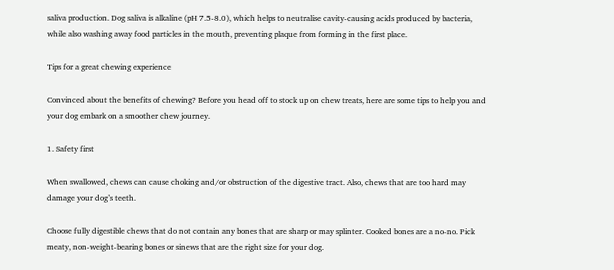saliva production. Dog saliva is alkaline (pH 7.5-8.0), which helps to neutralise cavity-causing acids produced by bacteria, while also washing away food particles in the mouth, preventing plaque from forming in the first place.

Tips for a great chewing experience

Convinced about the benefits of chewing? Before you head off to stock up on chew treats, here are some tips to help you and your dog embark on a smoother chew journey.

1. Safety first

When swallowed, chews can cause choking and/or obstruction of the digestive tract. Also, chews that are too hard may damage your dog’s teeth.

Choose fully digestible chews that do not contain any bones that are sharp or may splinter. Cooked bones are a no-no. Pick meaty, non-weight-bearing bones or sinews that are the right size for your dog.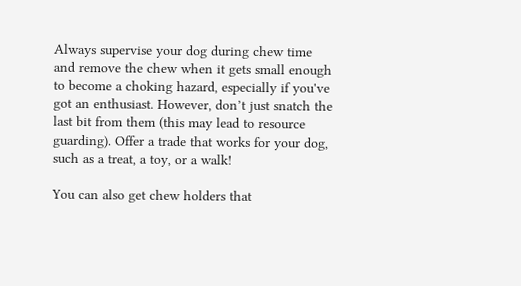Always supervise your dog during chew time and remove the chew when it gets small enough to become a choking hazard, especially if you've got an enthusiast. However, don’t just snatch the last bit from them (this may lead to resource guarding). Offer a trade that works for your dog, such as a treat, a toy, or a walk!

You can also get chew holders that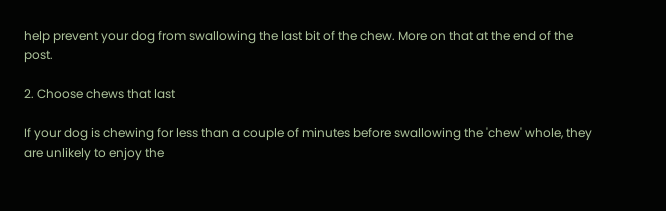help prevent your dog from swallowing the last bit of the chew. More on that at the end of the post.

2. Choose chews that last

If your dog is chewing for less than a couple of minutes before swallowing the 'chew' whole, they are unlikely to enjoy the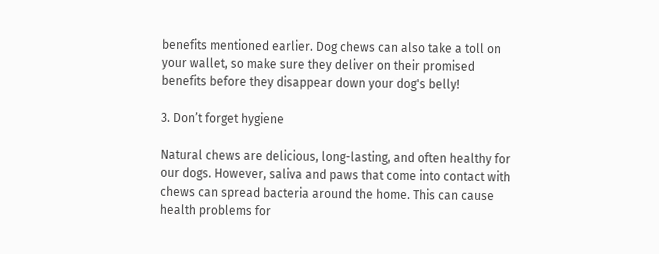benefits mentioned earlier. Dog chews can also take a toll on your wallet, so make sure they deliver on their promised benefits before they disappear down your dog's belly!

3. Don’t forget hygiene

Natural chews are delicious, long-lasting, and often healthy for our dogs. However, saliva and paws that come into contact with chews can spread bacteria around the home. This can cause health problems for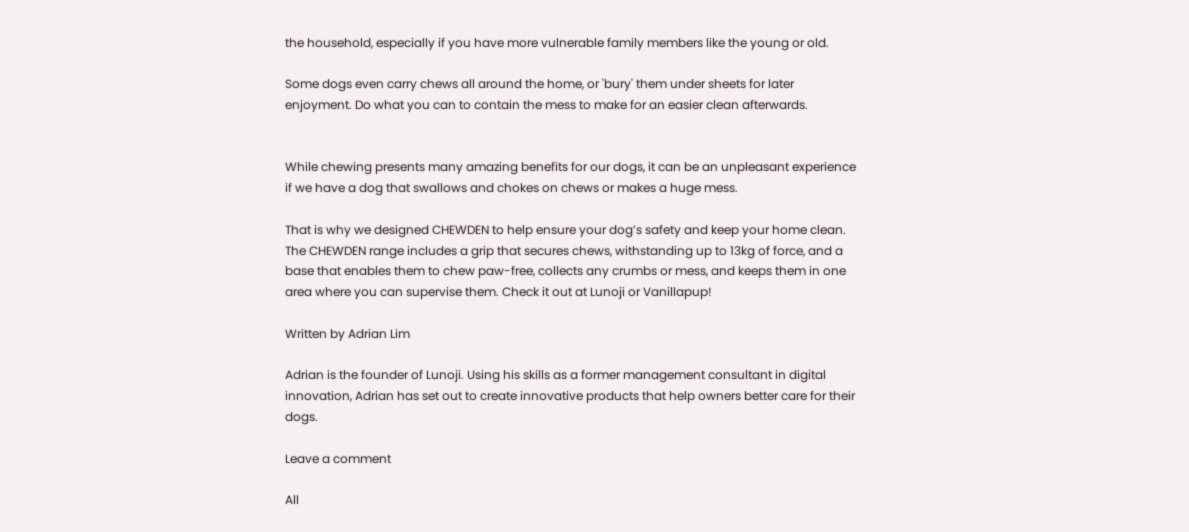the household, especially if you have more vulnerable family members like the young or old.

Some dogs even carry chews all around the home, or 'bury' them under sheets for later enjoyment. Do what you can to contain the mess to make for an easier clean afterwards.


While chewing presents many amazing benefits for our dogs, it can be an unpleasant experience if we have a dog that swallows and chokes on chews or makes a huge mess.

That is why we designed CHEWDEN to help ensure your dog’s safety and keep your home clean. The CHEWDEN range includes a grip that secures chews, withstanding up to 13kg of force, and a base that enables them to chew paw-free, collects any crumbs or mess, and keeps them in one area where you can supervise them. Check it out at Lunoji or Vanillapup!

Written by Adrian Lim

Adrian is the founder of Lunoji. Using his skills as a former management consultant in digital innovation, Adrian has set out to create innovative products that help owners better care for their dogs.

Leave a comment

All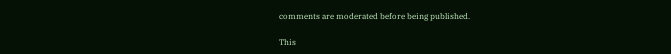comments are moderated before being published.

This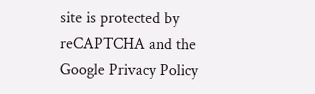site is protected by reCAPTCHA and the Google Privacy Policy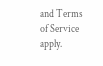and Terms of Service apply.